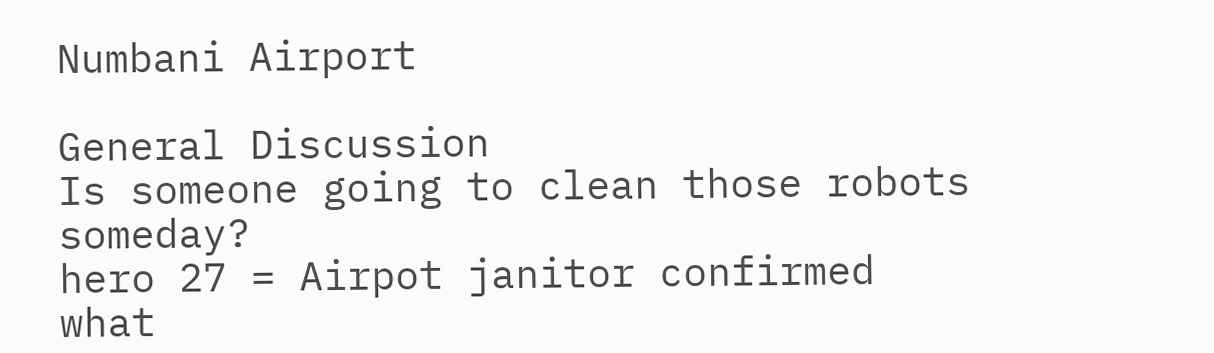Numbani Airport

General Discussion
Is someone going to clean those robots someday?
hero 27 = Airpot janitor confirmed
what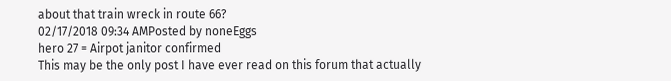about that train wreck in route 66?
02/17/2018 09:34 AMPosted by noneEggs
hero 27 = Airpot janitor confirmed
This may be the only post I have ever read on this forum that actually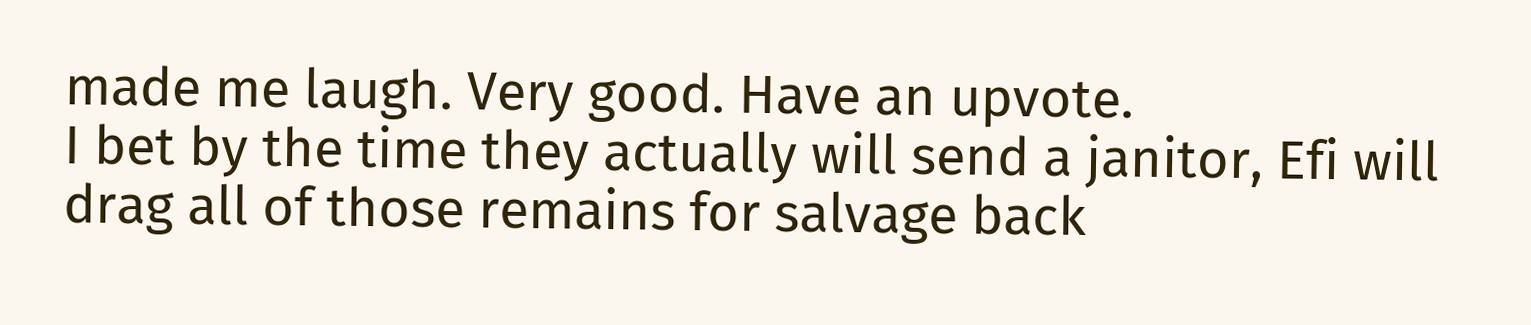made me laugh. Very good. Have an upvote.
I bet by the time they actually will send a janitor, Efi will drag all of those remains for salvage back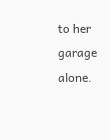to her garage alone.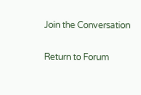Join the Conversation

Return to Forum